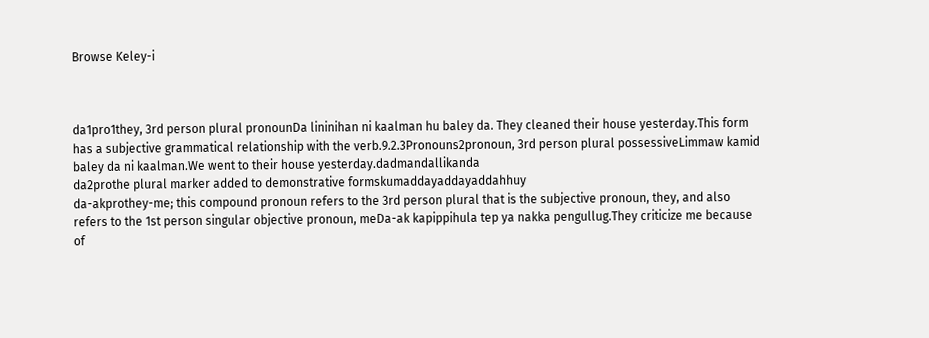Browse Keley-i



da1pro1they, 3rd person plural pronounDa lininihan ni kaalman hu baley da. They cleaned their house yesterday.This form has a subjective grammatical relationship with the verb.9.2.3Pronouns2pronoun, 3rd person plural possessiveLimmaw kamid baley da ni kaalman.We went to their house yesterday.dadmandallikanda
da2prothe plural marker added to demonstrative formskumaddayaddayaddahhuy
da-akprothey-me; this compound pronoun refers to the 3rd person plural that is the subjective pronoun, they, and also refers to the 1st person singular objective pronoun, meDa-ak kapippihula tep ya nakka pengullug.They criticize me because of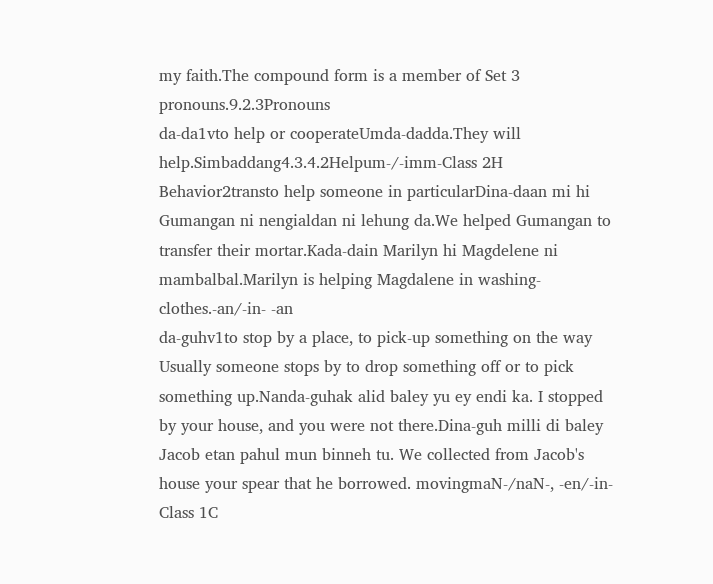my faith.The compound form is a member of Set 3 pronouns.9.2.3Pronouns
da-da1vto help or cooperateUmda-dadda.They will help.Simbaddang4.3.4.2Helpum-/-imm-Class 2H Behavior2transto help someone in particularDina-daan mi hi Gumangan ni nengialdan ni lehung da.We helped Gumangan to transfer their mortar.Kada-dain Marilyn hi Magdelene ni mambalbal.Marilyn is helping Magdalene in washing-clothes.-an/-in- -an
da-guhv1to stop by a place, to pick-up something on the way Usually someone stops by to drop something off or to pick something up.Nanda-guhak alid baley yu ey endi ka. I stopped by your house, and you were not there.Dina-guh milli di baley Jacob etan pahul mun binneh tu. We collected from Jacob's house your spear that he borrowed. movingmaN-/naN-, -en/-in-Class 1C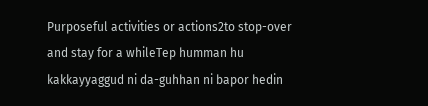Purposeful activities or actions2to stop-over and stay for a whileTep humman hu kakkayyaggud ni da-guhhan ni bapor hedin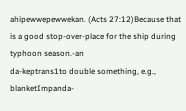ahipewwepewwekan. (Acts 27:12)Because that is a good stop-over-place for the ship during typhoon season.-an
da-keptrans1to double something, e.g., blanketImpanda-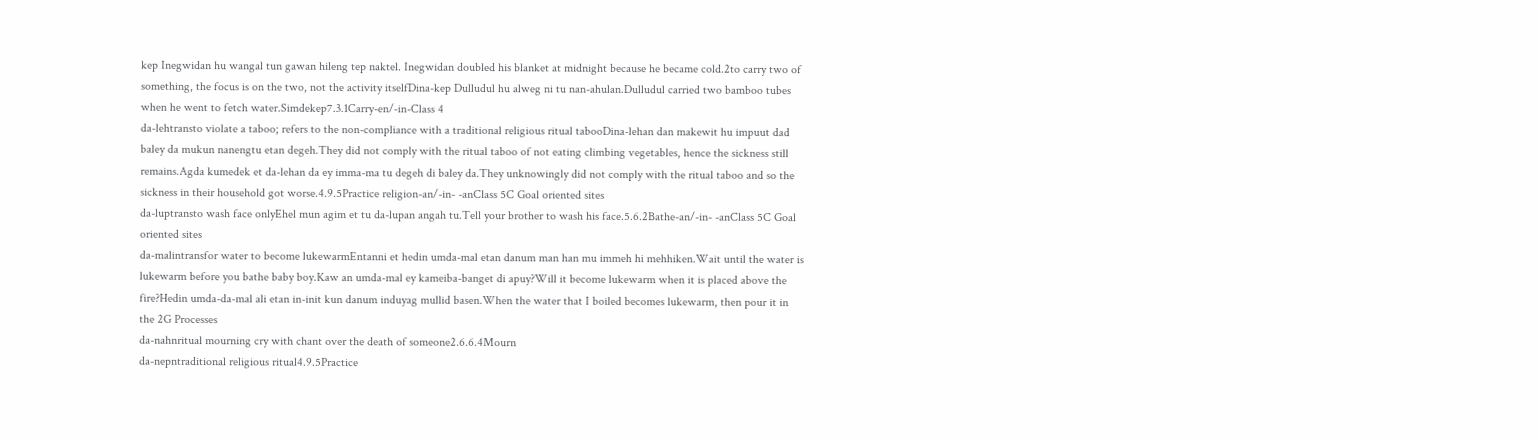kep Inegwidan hu wangal tun gawan hileng tep naktel. Inegwidan doubled his blanket at midnight because he became cold.2to carry two of something, the focus is on the two, not the activity itselfDina-kep Dulludul hu alweg ni tu nan-ahulan.Dulludul carried two bamboo tubes when he went to fetch water.Simdekep7.3.1Carry-en/-in-Class 4
da-lehtransto violate a taboo; refers to the non-compliance with a traditional religious ritual tabooDina-lehan dan makewit hu impuut dad baley da mukun nanengtu etan degeh.They did not comply with the ritual taboo of not eating climbing vegetables, hence the sickness still remains.Agda kumedek et da-lehan da ey imma-ma tu degeh di baley da.They unknowingly did not comply with the ritual taboo and so the sickness in their household got worse.4.9.5Practice religion-an/-in- -anClass 5C Goal oriented sites
da-luptransto wash face onlyEhel mun agim et tu da-lupan angah tu.Tell your brother to wash his face.5.6.2Bathe-an/-in- -anClass 5C Goal oriented sites
da-malintransfor water to become lukewarmEntanni et hedin umda-mal etan danum man han mu immeh hi mehhiken.Wait until the water is lukewarm before you bathe baby boy.Kaw an umda-mal ey kameiba-banget di apuy?Will it become lukewarm when it is placed above the fire?Hedin umda-da-mal ali etan in-init kun danum induyag mullid basen.When the water that I boiled becomes lukewarm, then pour it in the 2G Processes
da-nahnritual mourning cry with chant over the death of someone2.6.6.4Mourn
da-nepntraditional religious ritual4.9.5Practice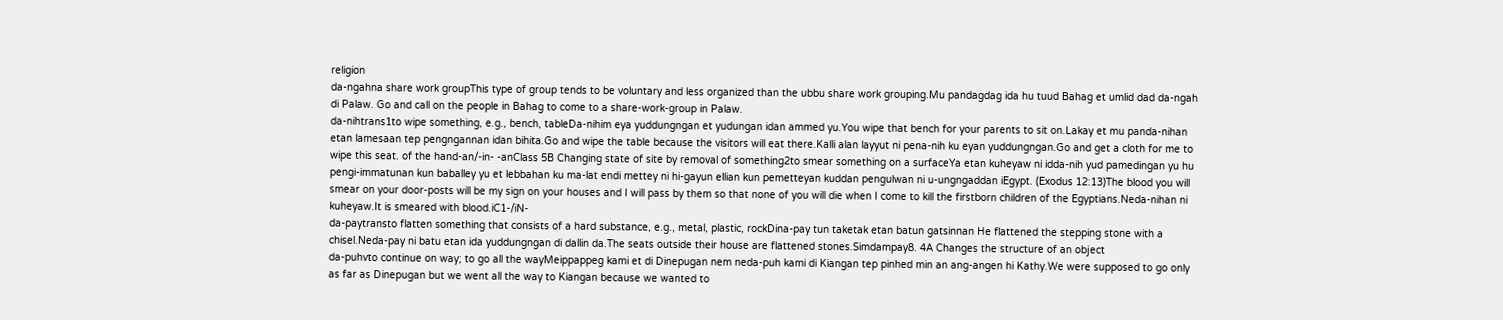religion
da-ngahna share work groupThis type of group tends to be voluntary and less organized than the ubbu share work grouping.Mu pandagdag ida hu tuud Bahag et umlid dad da-ngah di Palaw. Go and call on the people in Bahag to come to a share-work-group in Palaw.
da-nihtrans1to wipe something, e.g., bench, tableDa-nihim eya yuddungngan et yudungan idan ammed yu.You wipe that bench for your parents to sit on.Lakay et mu panda-nihan etan lamesaan tep pengngannan idan bihita.Go and wipe the table because the visitors will eat there.Kalli alan layyut ni pena-nih ku eyan yuddungngan.Go and get a cloth for me to wipe this seat. of the hand-an/-in- -anClass 5B Changing state of site by removal of something2to smear something on a surfaceYa etan kuheyaw ni idda-nih yud pamedingan yu hu pengi-immatunan kun baballey yu et lebbahan ku ma-lat endi mettey ni hi-gayun ellian kun pemetteyan kuddan pengulwan ni u-ungngaddan iEgypt. (Exodus 12:13)The blood you will smear on your door-posts will be my sign on your houses and I will pass by them so that none of you will die when I come to kill the firstborn children of the Egyptians.Neda-nihan ni kuheyaw.It is smeared with blood.iC1-/iN-
da-paytransto flatten something that consists of a hard substance, e.g., metal, plastic, rockDina-pay tun taketak etan batun gatsinnan He flattened the stepping stone with a chisel.Neda-pay ni batu etan ida yuddungngan di dallin da.The seats outside their house are flattened stones.Simdampay8. 4A Changes the structure of an object
da-puhvto continue on way; to go all the wayMeippappeg kami et di Dinepugan nem neda-puh kami di Kiangan tep pinhed min an ang-angen hi Kathy.We were supposed to go only as far as Dinepugan but we went all the way to Kiangan because we wanted to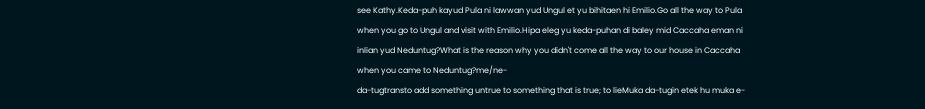see Kathy.Keda-puh kayud Pula ni lawwan yud Ungul et yu bihitaen hi Emilio.Go all the way to Pula when you go to Ungul and visit with Emilio.Hipa eleg yu keda-puhan di baley mid Caccaha eman ni inlian yud Neduntug?What is the reason why you didn't come all the way to our house in Caccaha when you came to Neduntug?me/ne-
da-tugtransto add something untrue to something that is true; to lieMuka da-tugin etek hu muka e-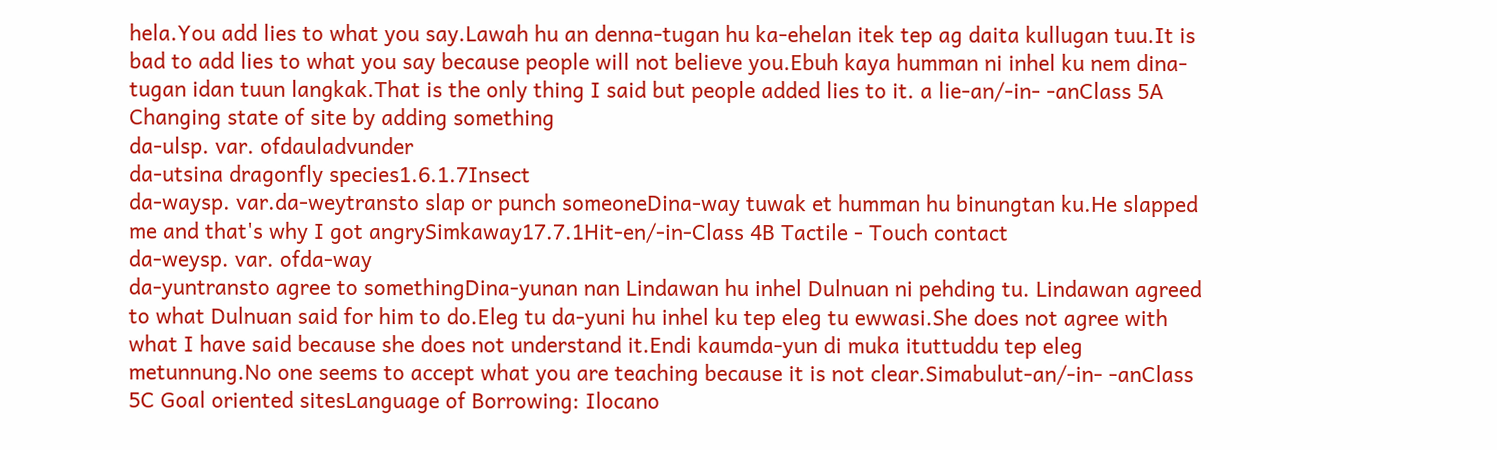hela.You add lies to what you say.Lawah hu an denna-tugan hu ka-ehelan itek tep ag daita kullugan tuu.It is bad to add lies to what you say because people will not believe you.Ebuh kaya humman ni inhel ku nem dina-tugan idan tuun langkak.That is the only thing I said but people added lies to it. a lie-an/-in- -anClass 5A Changing state of site by adding something
da-ulsp. var. ofdauladvunder
da-utsina dragonfly species1.6.1.7Insect
da-waysp. var.da-weytransto slap or punch someoneDina-way tuwak et humman hu binungtan ku.He slapped me and that's why I got angrySimkaway17.7.1Hit-en/-in-Class 4B Tactile - Touch contact
da-weysp. var. ofda-way
da-yuntransto agree to somethingDina-yunan nan Lindawan hu inhel Dulnuan ni pehding tu. Lindawan agreed to what Dulnuan said for him to do.Eleg tu da-yuni hu inhel ku tep eleg tu ewwasi.She does not agree with what I have said because she does not understand it.Endi kaumda-yun di muka ituttuddu tep eleg metunnung.No one seems to accept what you are teaching because it is not clear.Simabulut-an/-in- -anClass 5C Goal oriented sitesLanguage of Borrowing: Ilocano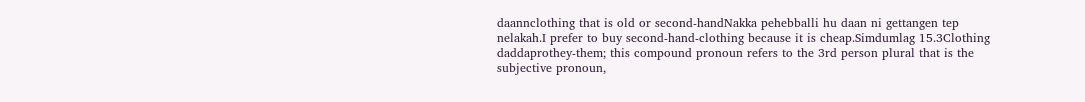daannclothing that is old or second-handNakka pehebballi hu daan ni gettangen tep nelakah.I prefer to buy second-hand-clothing because it is cheap.Simdumlag 15.3Clothing
daddaprothey-them; this compound pronoun refers to the 3rd person plural that is the subjective pronoun,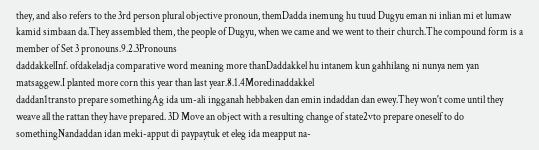they, and also refers to the 3rd person plural objective pronoun, themDadda inemung hu tuud Dugyu eman ni inlian mi et lumaw kamid simbaan da.They assembled them, the people of Dugyu, when we came and we went to their church.The compound form is a member of Set 3 pronouns.9.2.3Pronouns
daddakkelInf. ofdakeladja comparative word meaning more thanDaddakkel hu intanem kun gahhilang ni nunya nem yan matsaggew.I planted more corn this year than last year.8.1.4Moredinaddakkel
daddan1transto prepare somethingAg ida um-ali ingganah hebbaken dan emin indaddan dan ewey.They won't come until they weave all the rattan they have prepared. 3D Move an object with a resulting change of state2vto prepare oneself to do somethingNandaddan idan meki-apput di paypaytuk et eleg ida meapput na-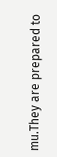mu.They are prepared to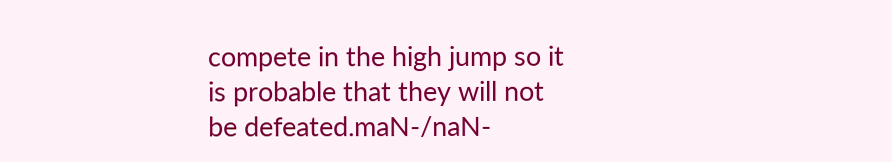compete in the high jump so it is probable that they will not be defeated.maN-/naN-